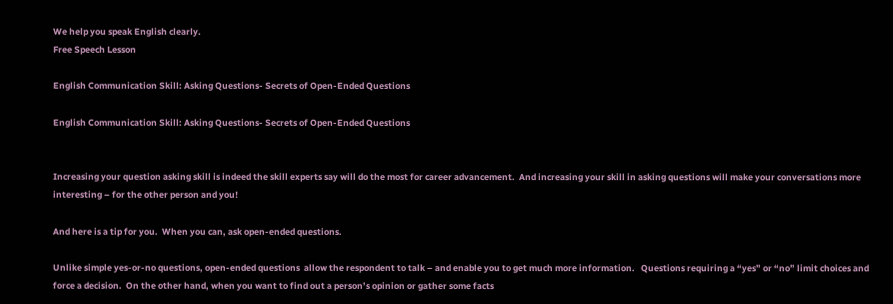We help you speak English clearly.
Free Speech Lesson

English Communication Skill: Asking Questions- Secrets of Open-Ended Questions

English Communication Skill: Asking Questions- Secrets of Open-Ended Questions


Increasing your question asking skill is indeed the skill experts say will do the most for career advancement.  And increasing your skill in asking questions will make your conversations more interesting – for the other person and you!

And here is a tip for you.  When you can, ask open-ended questions.

Unlike simple yes-or-no questions, open-ended questions  allow the respondent to talk – and enable you to get much more information.   Questions requiring a “yes” or “no” limit choices and force a decision.  On the other hand, when you want to find out a person’s opinion or gather some facts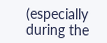(especially during the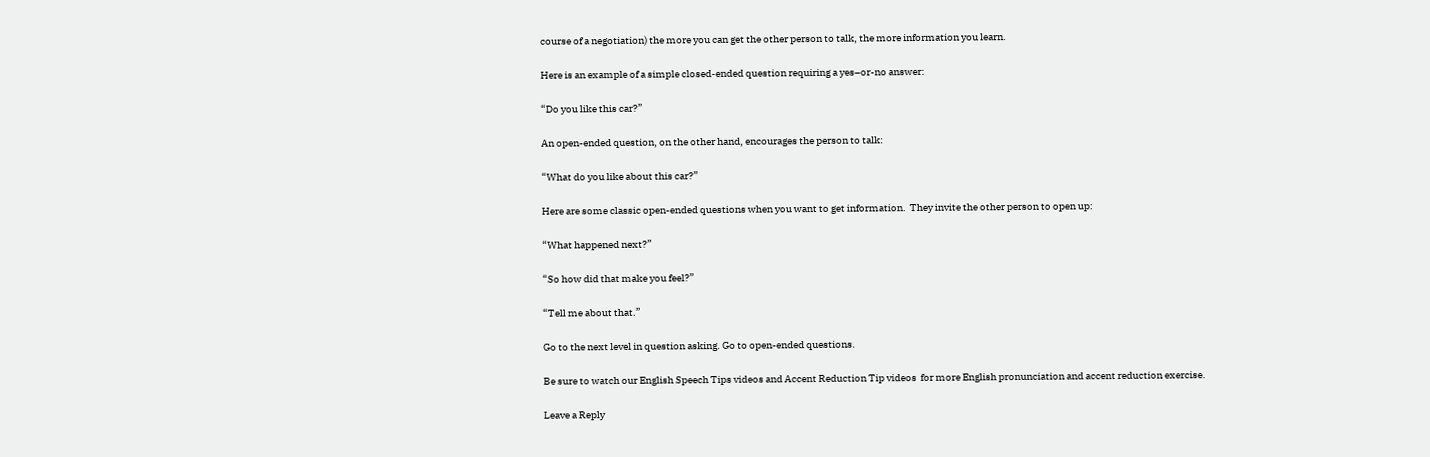course of a negotiation) the more you can get the other person to talk, the more information you learn.

Here is an example of a simple closed-ended question requiring a yes–or-no answer:

“Do you like this car?”

An open-ended question, on the other hand, encourages the person to talk:

“What do you like about this car?”

Here are some classic open-ended questions when you want to get information.  They invite the other person to open up:

“What happened next?”

“So how did that make you feel?”

“Tell me about that.”

Go to the next level in question asking. Go to open-ended questions.

Be sure to watch our English Speech Tips videos and Accent Reduction Tip videos  for more English pronunciation and accent reduction exercise.

Leave a Reply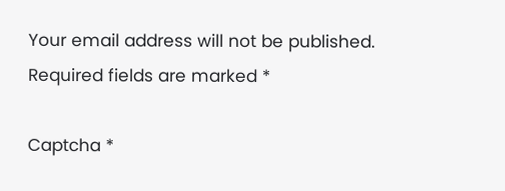Your email address will not be published. Required fields are marked *

Captcha *